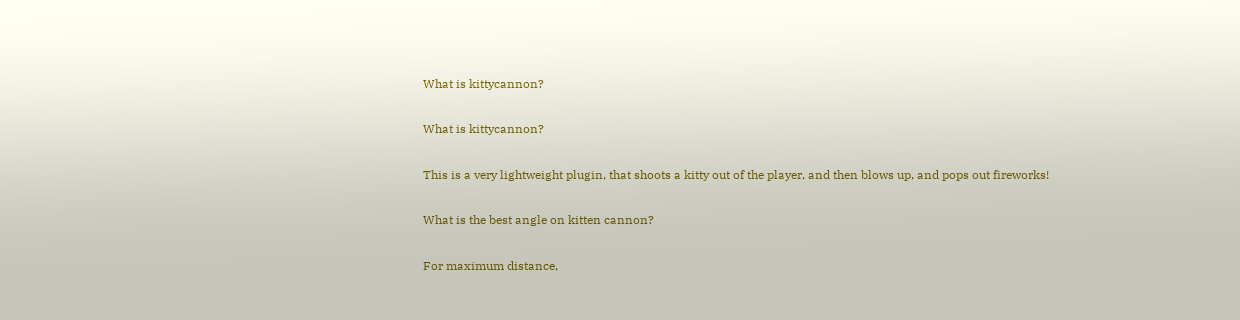What is kittycannon?

What is kittycannon?

This is a very lightweight plugin, that shoots a kitty out of the player, and then blows up, and pops out fireworks!

What is the best angle on kitten cannon?

For maximum distance,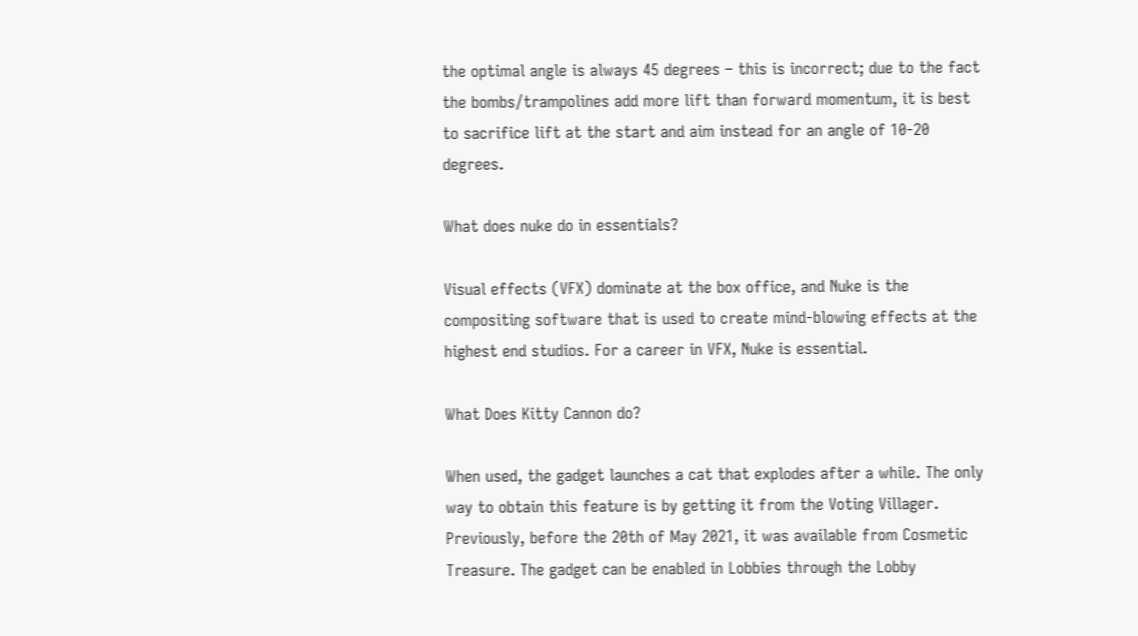the optimal angle is always 45 degrees – this is incorrect; due to the fact the bombs/trampolines add more lift than forward momentum, it is best to sacrifice lift at the start and aim instead for an angle of 10-20 degrees.

What does nuke do in essentials?

Visual effects (VFX) dominate at the box office, and Nuke is the compositing software that is used to create mind-blowing effects at the highest end studios. For a career in VFX, Nuke is essential.

What Does Kitty Cannon do?

When used, the gadget launches a cat that explodes after a while. The only way to obtain this feature is by getting it from the Voting Villager. Previously, before the 20th of May 2021, it was available from Cosmetic Treasure. The gadget can be enabled in Lobbies through the Lobby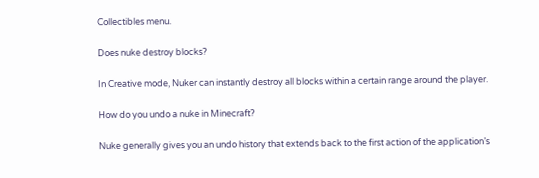Collectibles menu.

Does nuke destroy blocks?

In Creative mode, Nuker can instantly destroy all blocks within a certain range around the player.

How do you undo a nuke in Minecraft?

Nuke generally gives you an undo history that extends back to the first action of the application’s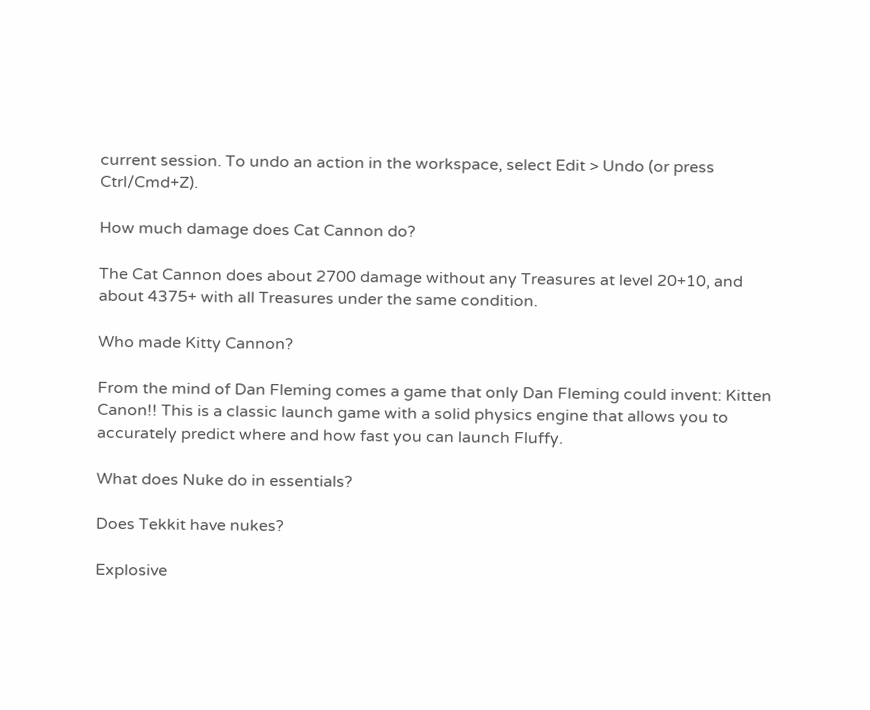current session. To undo an action in the workspace, select Edit > Undo (or press Ctrl/Cmd+Z).

How much damage does Cat Cannon do?

The Cat Cannon does about 2700 damage without any Treasures at level 20+10, and about 4375+ with all Treasures under the same condition.

Who made Kitty Cannon?

From the mind of Dan Fleming comes a game that only Dan Fleming could invent: Kitten Canon!! This is a classic launch game with a solid physics engine that allows you to accurately predict where and how fast you can launch Fluffy.

What does Nuke do in essentials?

Does Tekkit have nukes?

Explosive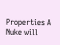Properties A Nuke will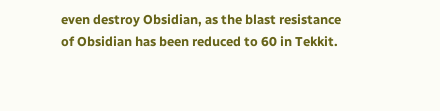even destroy Obsidian, as the blast resistance of Obsidian has been reduced to 60 in Tekkit.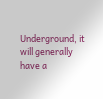Underground, it will generally have a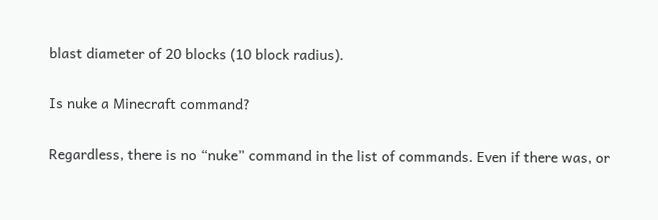blast diameter of 20 blocks (10 block radius).

Is nuke a Minecraft command?

Regardless, there is no “nuke” command in the list of commands. Even if there was, or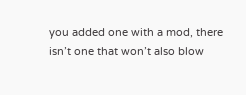you added one with a mod, there isn’t one that won’t also blow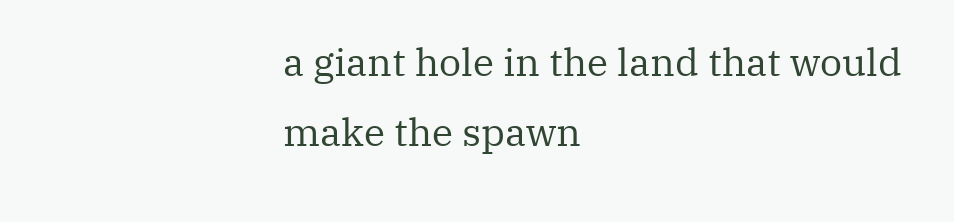a giant hole in the land that would make the spawn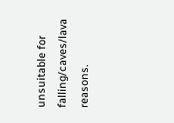unsuitable for falling/caves/lava reasons.